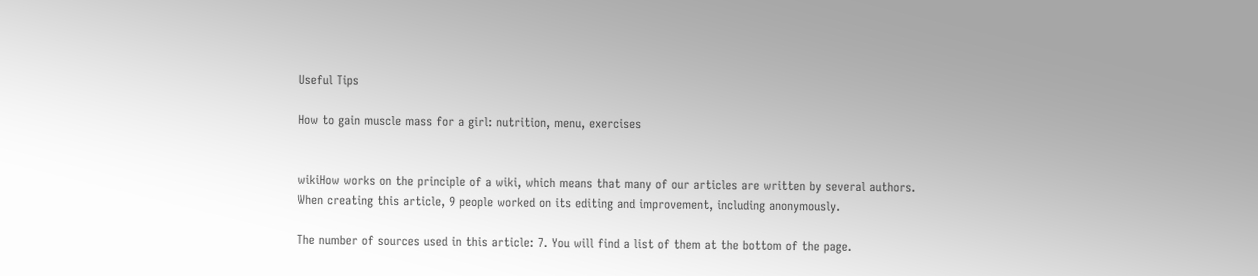Useful Tips

How to gain muscle mass for a girl: nutrition, menu, exercises


wikiHow works on the principle of a wiki, which means that many of our articles are written by several authors. When creating this article, 9 people worked on its editing and improvement, including anonymously.

The number of sources used in this article: 7. You will find a list of them at the bottom of the page.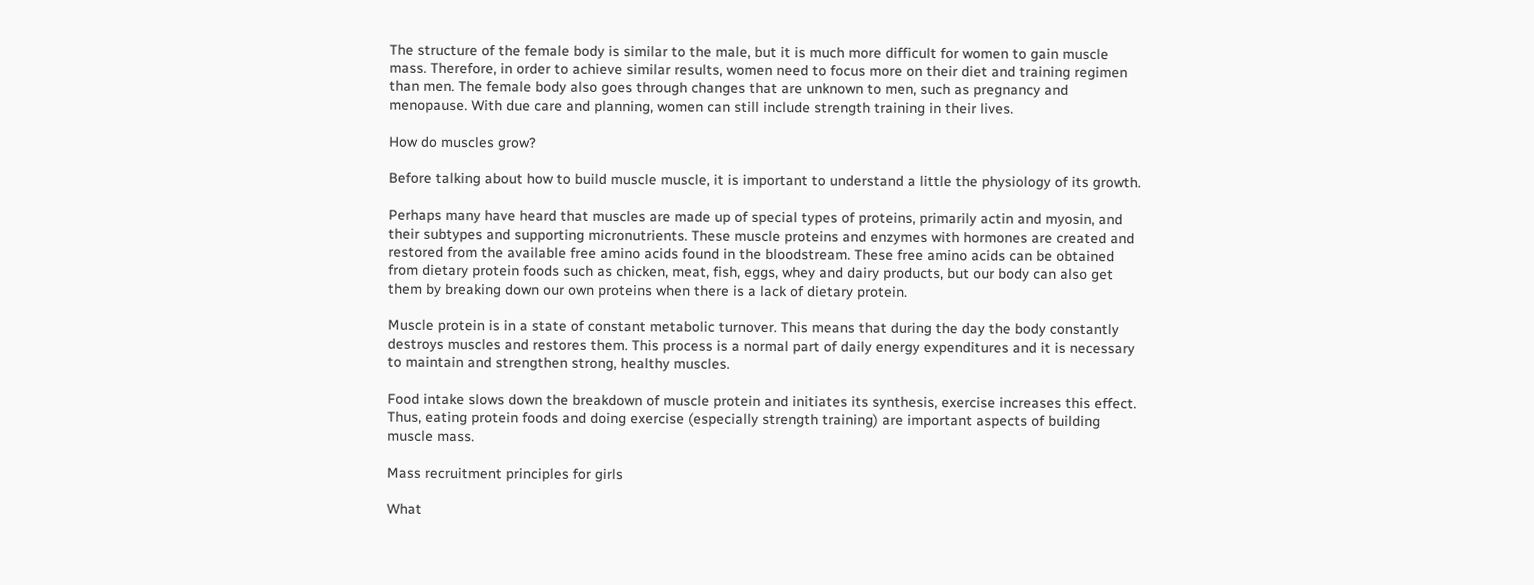The structure of the female body is similar to the male, but it is much more difficult for women to gain muscle mass. Therefore, in order to achieve similar results, women need to focus more on their diet and training regimen than men. The female body also goes through changes that are unknown to men, such as pregnancy and menopause. With due care and planning, women can still include strength training in their lives.

How do muscles grow?

Before talking about how to build muscle muscle, it is important to understand a little the physiology of its growth.

Perhaps many have heard that muscles are made up of special types of proteins, primarily actin and myosin, and their subtypes and supporting micronutrients. These muscle proteins and enzymes with hormones are created and restored from the available free amino acids found in the bloodstream. These free amino acids can be obtained from dietary protein foods such as chicken, meat, fish, eggs, whey and dairy products, but our body can also get them by breaking down our own proteins when there is a lack of dietary protein.

Muscle protein is in a state of constant metabolic turnover. This means that during the day the body constantly destroys muscles and restores them. This process is a normal part of daily energy expenditures and it is necessary to maintain and strengthen strong, healthy muscles.

Food intake slows down the breakdown of muscle protein and initiates its synthesis, exercise increases this effect. Thus, eating protein foods and doing exercise (especially strength training) are important aspects of building muscle mass.

Mass recruitment principles for girls

What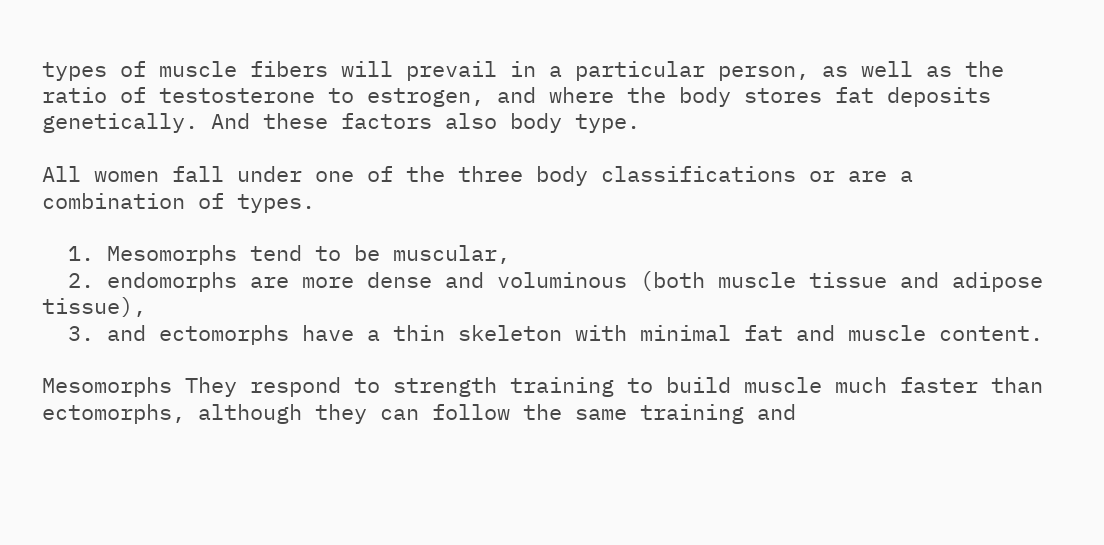types of muscle fibers will prevail in a particular person, as well as the ratio of testosterone to estrogen, and where the body stores fat deposits genetically. And these factors also body type.

All women fall under one of the three body classifications or are a combination of types.

  1. Mesomorphs tend to be muscular,
  2. endomorphs are more dense and voluminous (both muscle tissue and adipose tissue),
  3. and ectomorphs have a thin skeleton with minimal fat and muscle content.

Mesomorphs They respond to strength training to build muscle much faster than ectomorphs, although they can follow the same training and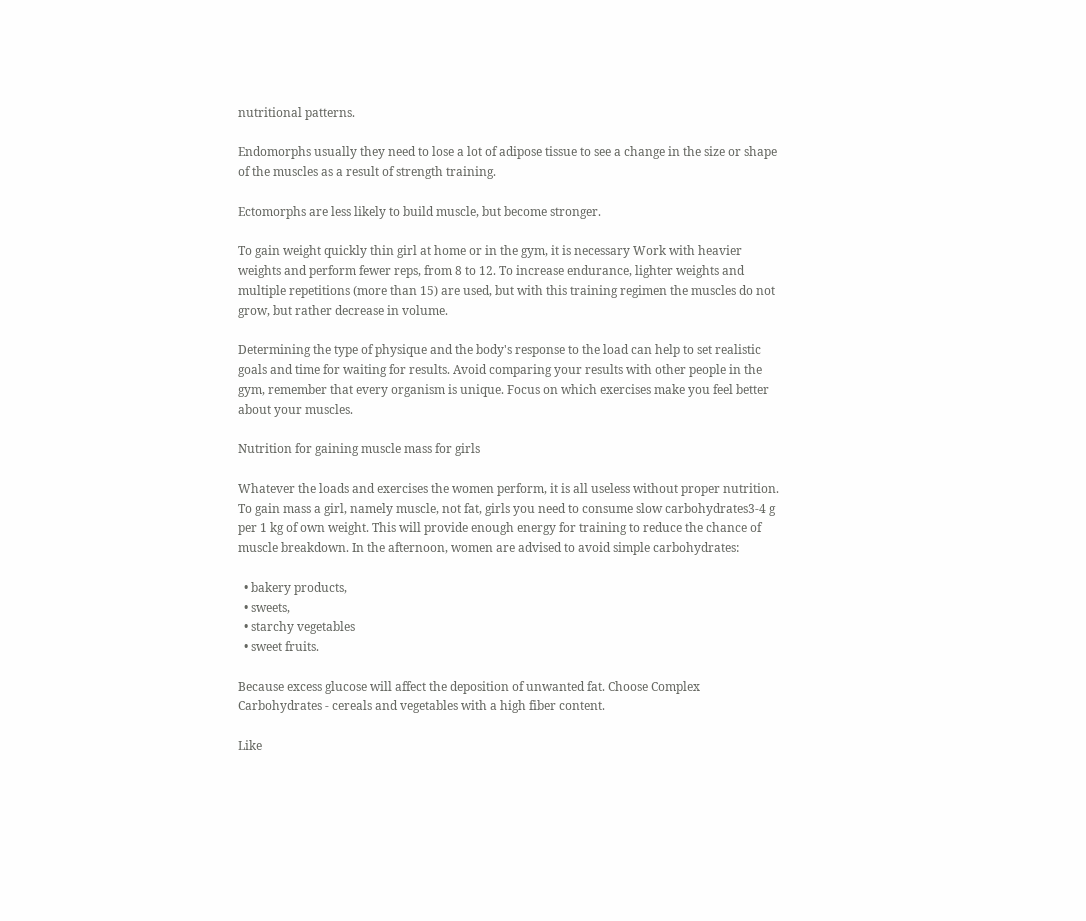nutritional patterns.

Endomorphs usually they need to lose a lot of adipose tissue to see a change in the size or shape of the muscles as a result of strength training.

Ectomorphs are less likely to build muscle, but become stronger.

To gain weight quickly thin girl at home or in the gym, it is necessary Work with heavier weights and perform fewer reps, from 8 to 12. To increase endurance, lighter weights and multiple repetitions (more than 15) are used, but with this training regimen the muscles do not grow, but rather decrease in volume.

Determining the type of physique and the body's response to the load can help to set realistic goals and time for waiting for results. Avoid comparing your results with other people in the gym, remember that every organism is unique. Focus on which exercises make you feel better about your muscles.

Nutrition for gaining muscle mass for girls

Whatever the loads and exercises the women perform, it is all useless without proper nutrition. To gain mass a girl, namely muscle, not fat, girls you need to consume slow carbohydrates3-4 g per 1 kg of own weight. This will provide enough energy for training to reduce the chance of muscle breakdown. In the afternoon, women are advised to avoid simple carbohydrates:

  • bakery products,
  • sweets,
  • starchy vegetables
  • sweet fruits.

Because excess glucose will affect the deposition of unwanted fat. Choose Complex Carbohydrates - cereals and vegetables with a high fiber content.

Like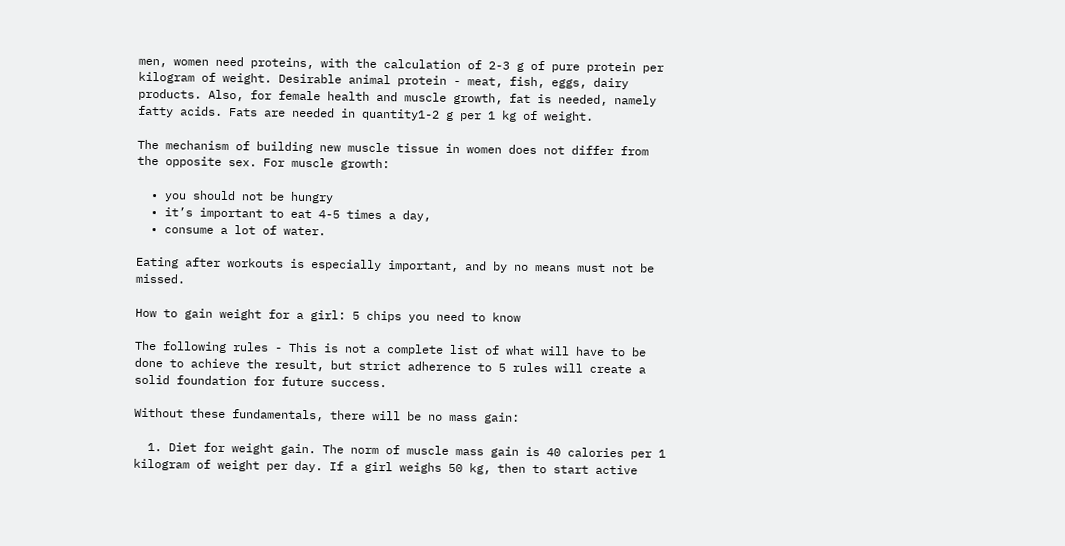men, women need proteins, with the calculation of 2-3 g of pure protein per kilogram of weight. Desirable animal protein - meat, fish, eggs, dairy products. Also, for female health and muscle growth, fat is needed, namely fatty acids. Fats are needed in quantity1-2 g per 1 kg of weight.

The mechanism of building new muscle tissue in women does not differ from the opposite sex. For muscle growth:

  • you should not be hungry
  • it’s important to eat 4-5 times a day,
  • consume a lot of water.

Eating after workouts is especially important, and by no means must not be missed.

How to gain weight for a girl: 5 chips you need to know

The following rules - This is not a complete list of what will have to be done to achieve the result, but strict adherence to 5 rules will create a solid foundation for future success.

Without these fundamentals, there will be no mass gain:

  1. Diet for weight gain. The norm of muscle mass gain is 40 calories per 1 kilogram of weight per day. If a girl weighs 50 kg, then to start active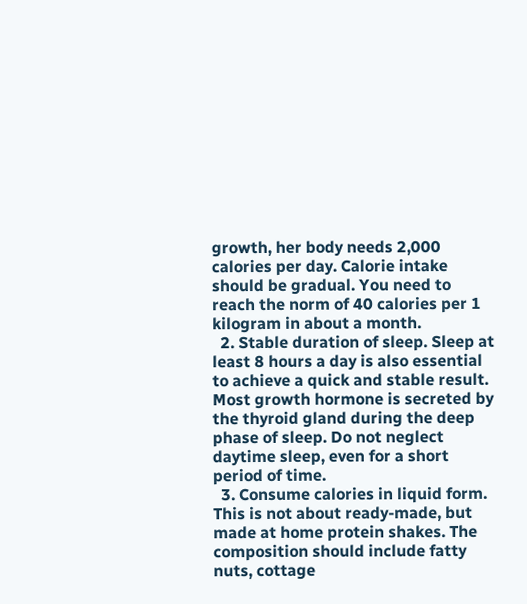growth, her body needs 2,000 calories per day. Calorie intake should be gradual. You need to reach the norm of 40 calories per 1 kilogram in about a month.
  2. Stable duration of sleep. Sleep at least 8 hours a day is also essential to achieve a quick and stable result. Most growth hormone is secreted by the thyroid gland during the deep phase of sleep. Do not neglect daytime sleep, even for a short period of time.
  3. Consume calories in liquid form. This is not about ready-made, but made at home protein shakes. The composition should include fatty nuts, cottage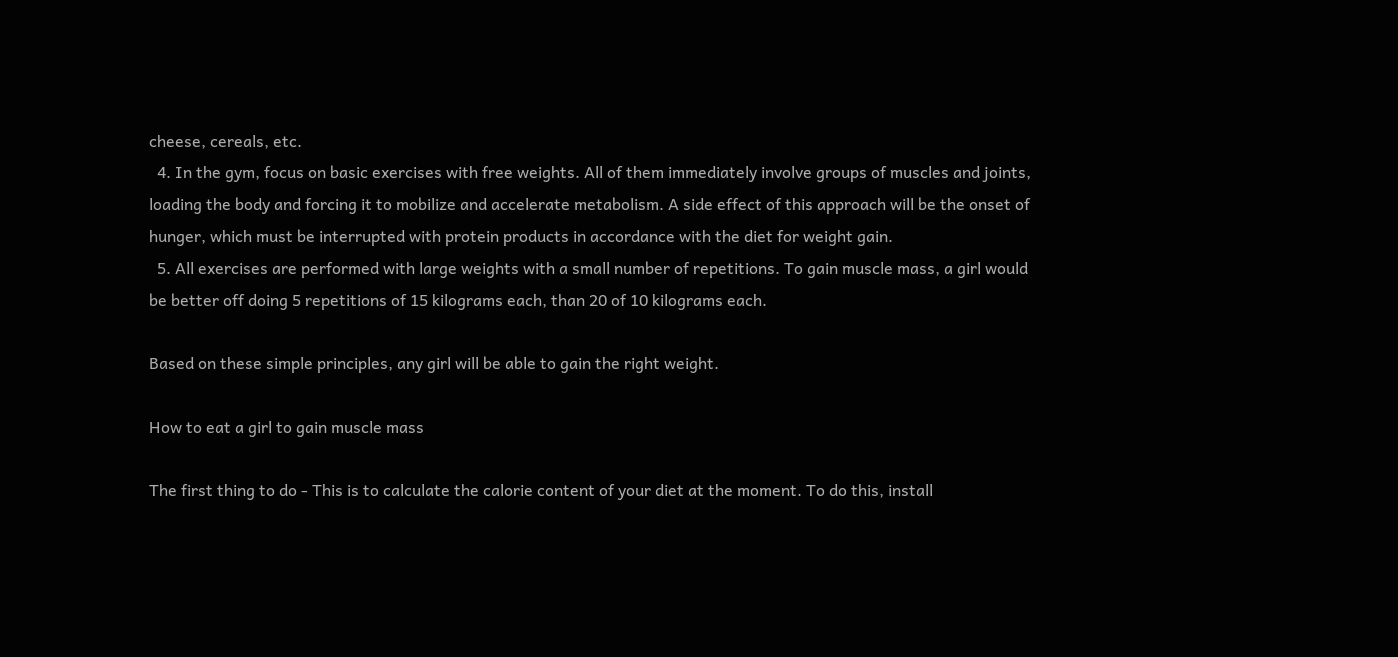cheese, cereals, etc.
  4. In the gym, focus on basic exercises with free weights. All of them immediately involve groups of muscles and joints, loading the body and forcing it to mobilize and accelerate metabolism. A side effect of this approach will be the onset of hunger, which must be interrupted with protein products in accordance with the diet for weight gain.
  5. All exercises are performed with large weights with a small number of repetitions. To gain muscle mass, a girl would be better off doing 5 repetitions of 15 kilograms each, than 20 of 10 kilograms each.

Based on these simple principles, any girl will be able to gain the right weight.

How to eat a girl to gain muscle mass

The first thing to do - This is to calculate the calorie content of your diet at the moment. To do this, install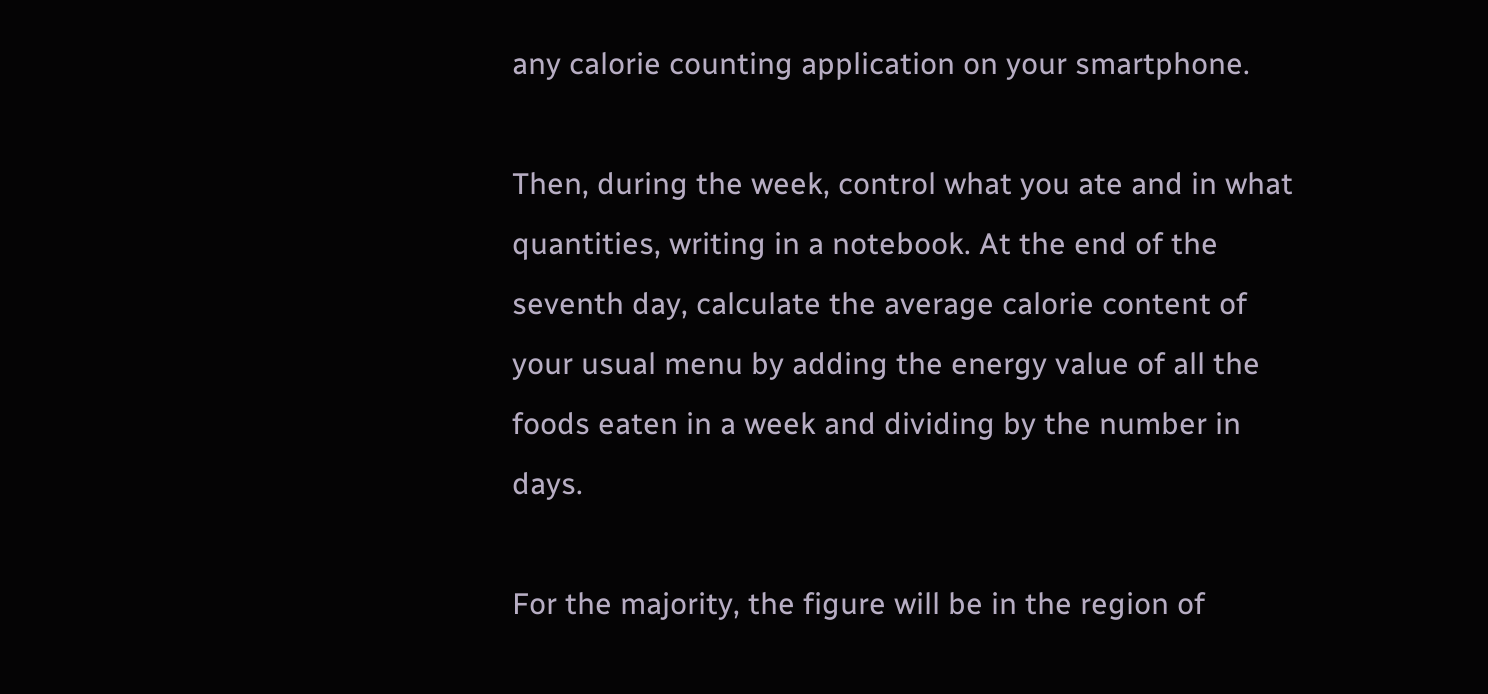any calorie counting application on your smartphone.

Then, during the week, control what you ate and in what quantities, writing in a notebook. At the end of the seventh day, calculate the average calorie content of your usual menu by adding the energy value of all the foods eaten in a week and dividing by the number in days.

For the majority, the figure will be in the region of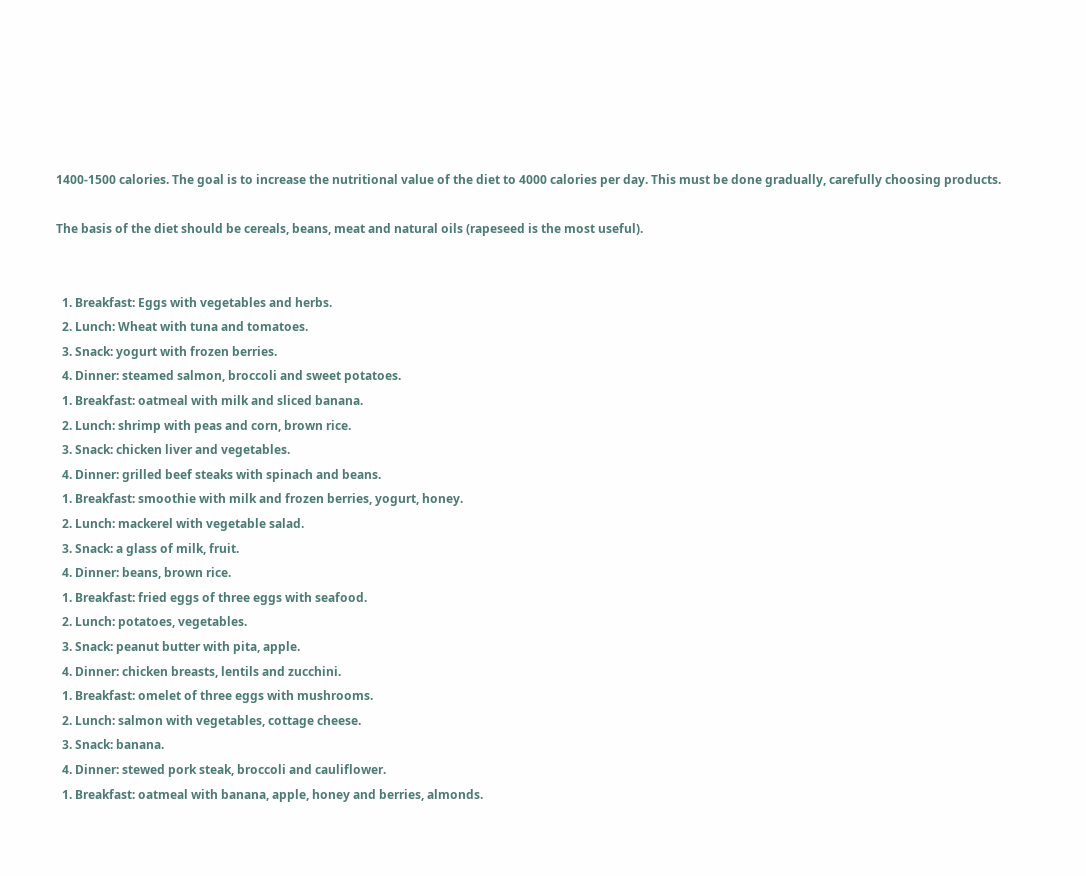1400-1500 calories. The goal is to increase the nutritional value of the diet to 4000 calories per day. This must be done gradually, carefully choosing products.

The basis of the diet should be cereals, beans, meat and natural oils (rapeseed is the most useful).


  1. Breakfast: Eggs with vegetables and herbs.
  2. Lunch: Wheat with tuna and tomatoes.
  3. Snack: yogurt with frozen berries.
  4. Dinner: steamed salmon, broccoli and sweet potatoes.
  1. Breakfast: oatmeal with milk and sliced banana.
  2. Lunch: shrimp with peas and corn, brown rice.
  3. Snack: chicken liver and vegetables.
  4. Dinner: grilled beef steaks with spinach and beans.
  1. Breakfast: smoothie with milk and frozen berries, yogurt, honey.
  2. Lunch: mackerel with vegetable salad.
  3. Snack: a glass of milk, fruit.
  4. Dinner: beans, brown rice.
  1. Breakfast: fried eggs of three eggs with seafood.
  2. Lunch: potatoes, vegetables.
  3. Snack: peanut butter with pita, apple.
  4. Dinner: chicken breasts, lentils and zucchini.
  1. Breakfast: omelet of three eggs with mushrooms.
  2. Lunch: salmon with vegetables, cottage cheese.
  3. Snack: banana.
  4. Dinner: stewed pork steak, broccoli and cauliflower.
  1. Breakfast: oatmeal with banana, apple, honey and berries, almonds.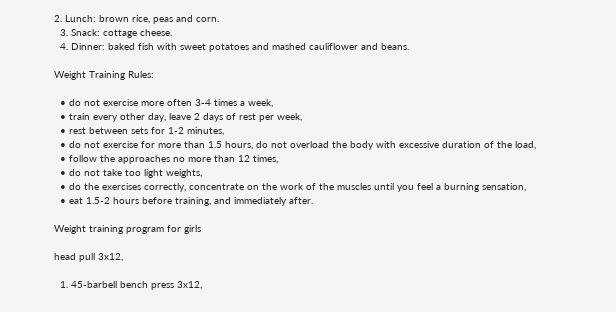2. Lunch: brown rice, peas and corn.
  3. Snack: cottage cheese.
  4. Dinner: baked fish with sweet potatoes and mashed cauliflower and beans.

Weight Training Rules:

  • do not exercise more often 3-4 times a week,
  • train every other day, leave 2 days of rest per week,
  • rest between sets for 1-2 minutes,
  • do not exercise for more than 1.5 hours, do not overload the body with excessive duration of the load,
  • follow the approaches no more than 12 times,
  • do not take too light weights,
  • do the exercises correctly, concentrate on the work of the muscles until you feel a burning sensation,
  • eat 1.5-2 hours before training, and immediately after.

Weight training program for girls

head pull 3x12,

  1. 45-barbell bench press 3x12,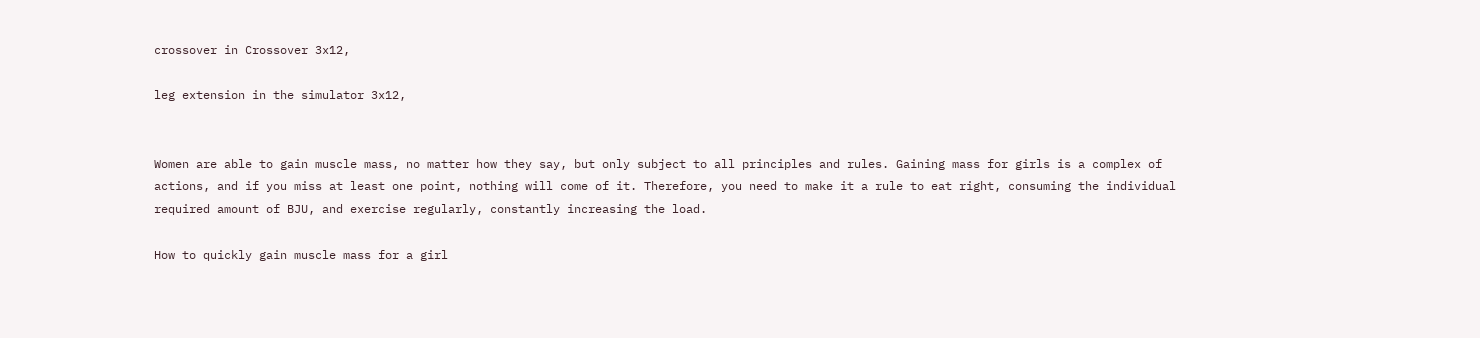crossover in Crossover 3x12,

leg extension in the simulator 3x12,


Women are able to gain muscle mass, no matter how they say, but only subject to all principles and rules. Gaining mass for girls is a complex of actions, and if you miss at least one point, nothing will come of it. Therefore, you need to make it a rule to eat right, consuming the individual required amount of BJU, and exercise regularly, constantly increasing the load.

How to quickly gain muscle mass for a girl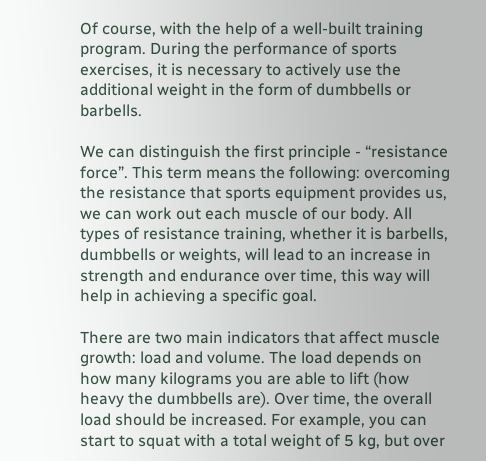Of course, with the help of a well-built training program. During the performance of sports exercises, it is necessary to actively use the additional weight in the form of dumbbells or barbells.

We can distinguish the first principle - “resistance force”. This term means the following: overcoming the resistance that sports equipment provides us, we can work out each muscle of our body. All types of resistance training, whether it is barbells, dumbbells or weights, will lead to an increase in strength and endurance over time, this way will help in achieving a specific goal.

There are two main indicators that affect muscle growth: load and volume. The load depends on how many kilograms you are able to lift (how heavy the dumbbells are). Over time, the overall load should be increased. For example, you can start to squat with a total weight of 5 kg, but over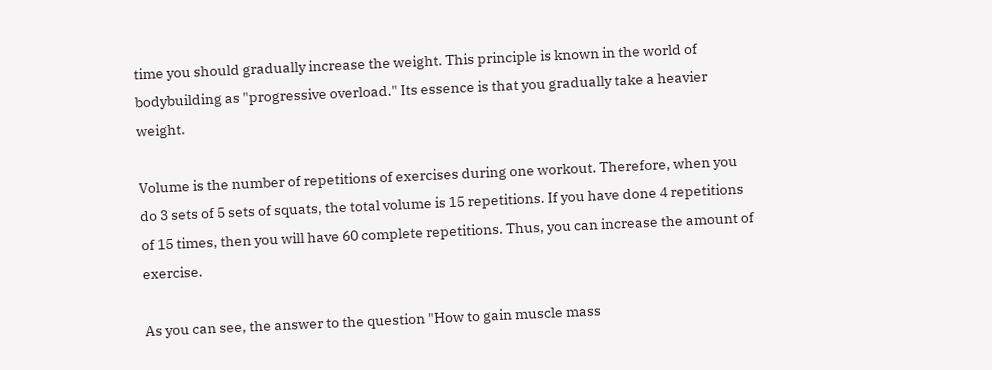time you should gradually increase the weight. This principle is known in the world of bodybuilding as "progressive overload." Its essence is that you gradually take a heavier weight.

Volume is the number of repetitions of exercises during one workout. Therefore, when you do 3 sets of 5 sets of squats, the total volume is 15 repetitions. If you have done 4 repetitions of 15 times, then you will have 60 complete repetitions. Thus, you can increase the amount of exercise.

As you can see, the answer to the question "How to gain muscle mass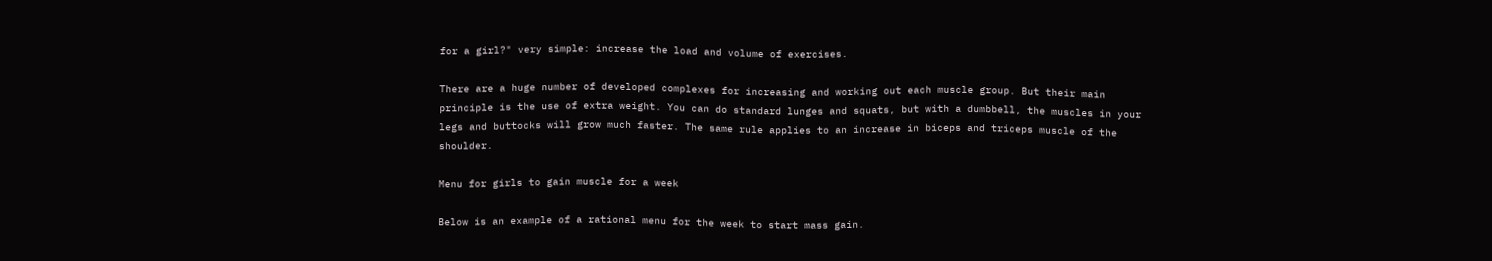for a girl?" very simple: increase the load and volume of exercises.

There are a huge number of developed complexes for increasing and working out each muscle group. But their main principle is the use of extra weight. You can do standard lunges and squats, but with a dumbbell, the muscles in your legs and buttocks will grow much faster. The same rule applies to an increase in biceps and triceps muscle of the shoulder.

Menu for girls to gain muscle for a week

Below is an example of a rational menu for the week to start mass gain.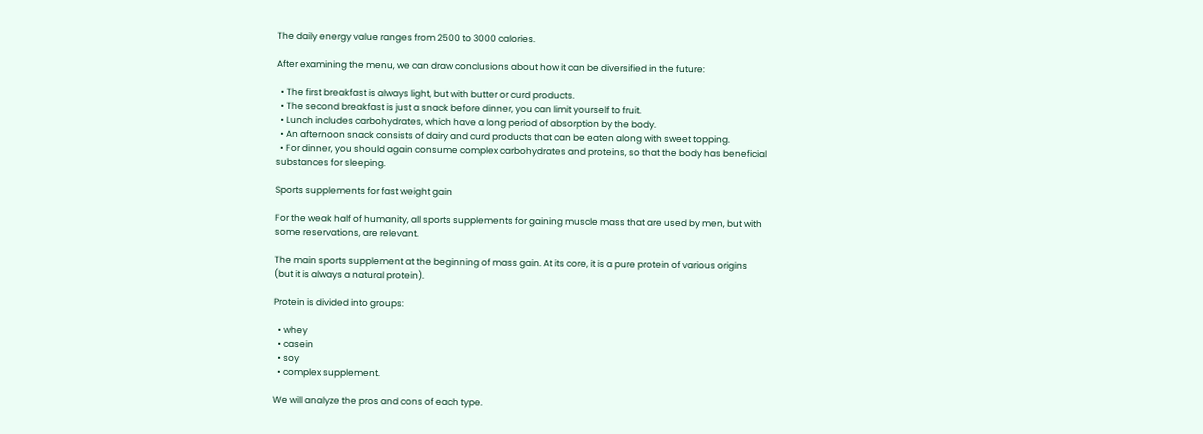The daily energy value ranges from 2500 to 3000 calories.

After examining the menu, we can draw conclusions about how it can be diversified in the future:

  • The first breakfast is always light, but with butter or curd products.
  • The second breakfast is just a snack before dinner, you can limit yourself to fruit.
  • Lunch includes carbohydrates, which have a long period of absorption by the body.
  • An afternoon snack consists of dairy and curd products that can be eaten along with sweet topping.
  • For dinner, you should again consume complex carbohydrates and proteins, so that the body has beneficial substances for sleeping.

Sports supplements for fast weight gain

For the weak half of humanity, all sports supplements for gaining muscle mass that are used by men, but with some reservations, are relevant.

The main sports supplement at the beginning of mass gain. At its core, it is a pure protein of various origins (but it is always a natural protein).

Protein is divided into groups:

  • whey
  • casein
  • soy
  • complex supplement.

We will analyze the pros and cons of each type.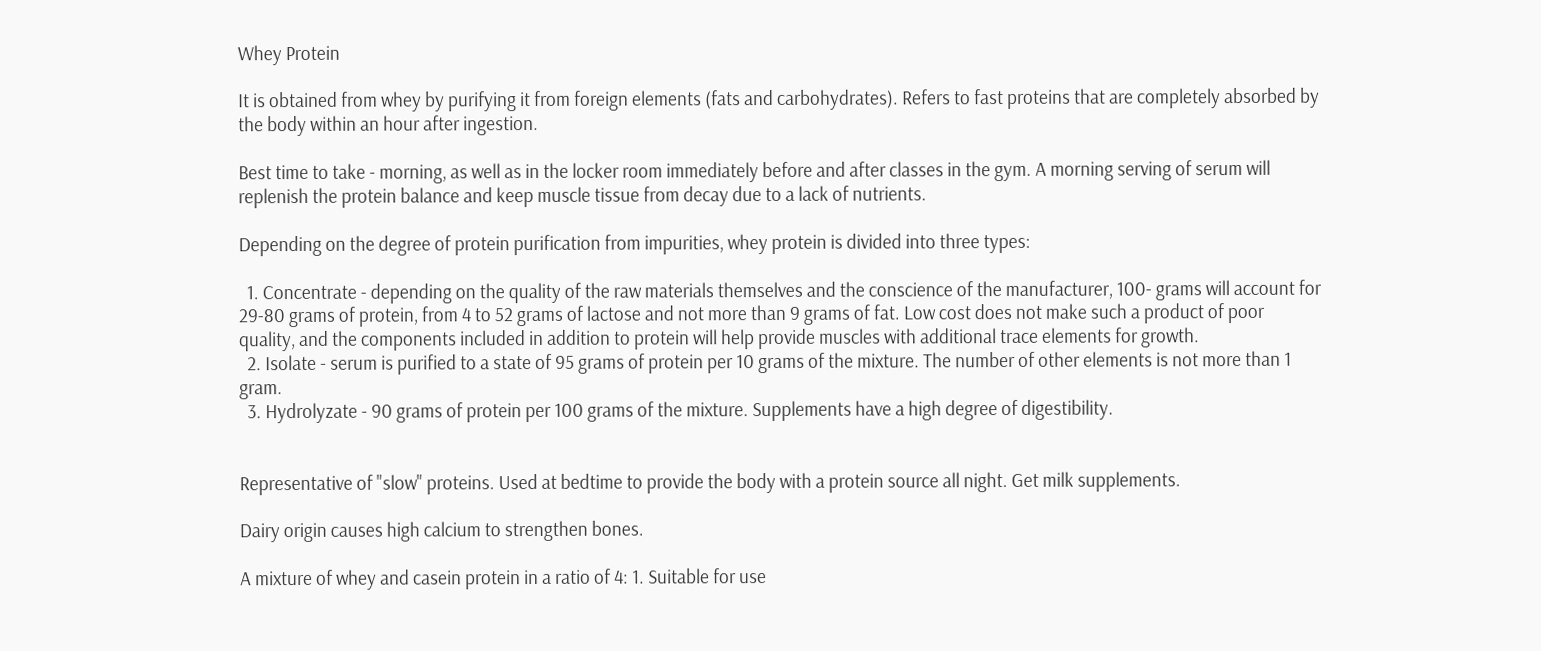Whey Protein

It is obtained from whey by purifying it from foreign elements (fats and carbohydrates). Refers to fast proteins that are completely absorbed by the body within an hour after ingestion.

Best time to take - morning, as well as in the locker room immediately before and after classes in the gym. A morning serving of serum will replenish the protein balance and keep muscle tissue from decay due to a lack of nutrients.

Depending on the degree of protein purification from impurities, whey protein is divided into three types:

  1. Concentrate - depending on the quality of the raw materials themselves and the conscience of the manufacturer, 100- grams will account for 29-80 grams of protein, from 4 to 52 grams of lactose and not more than 9 grams of fat. Low cost does not make such a product of poor quality, and the components included in addition to protein will help provide muscles with additional trace elements for growth.
  2. Isolate - serum is purified to a state of 95 grams of protein per 10 grams of the mixture. The number of other elements is not more than 1 gram.
  3. Hydrolyzate - 90 grams of protein per 100 grams of the mixture. Supplements have a high degree of digestibility.


Representative of "slow" proteins. Used at bedtime to provide the body with a protein source all night. Get milk supplements.

Dairy origin causes high calcium to strengthen bones.

A mixture of whey and casein protein in a ratio of 4: 1. Suitable for use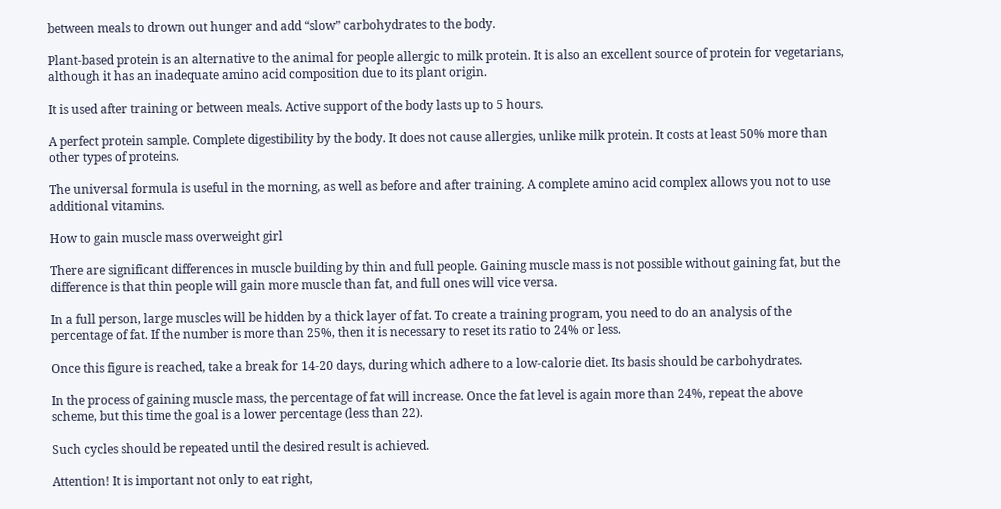between meals to drown out hunger and add “slow” carbohydrates to the body.

Plant-based protein is an alternative to the animal for people allergic to milk protein. It is also an excellent source of protein for vegetarians, although it has an inadequate amino acid composition due to its plant origin.

It is used after training or between meals. Active support of the body lasts up to 5 hours.

A perfect protein sample. Complete digestibility by the body. It does not cause allergies, unlike milk protein. It costs at least 50% more than other types of proteins.

The universal formula is useful in the morning, as well as before and after training. A complete amino acid complex allows you not to use additional vitamins.

How to gain muscle mass overweight girl

There are significant differences in muscle building by thin and full people. Gaining muscle mass is not possible without gaining fat, but the difference is that thin people will gain more muscle than fat, and full ones will vice versa.

In a full person, large muscles will be hidden by a thick layer of fat. To create a training program, you need to do an analysis of the percentage of fat. If the number is more than 25%, then it is necessary to reset its ratio to 24% or less.

Once this figure is reached, take a break for 14-20 days, during which adhere to a low-calorie diet. Its basis should be carbohydrates.

In the process of gaining muscle mass, the percentage of fat will increase. Once the fat level is again more than 24%, repeat the above scheme, but this time the goal is a lower percentage (less than 22).

Such cycles should be repeated until the desired result is achieved.

Attention! It is important not only to eat right,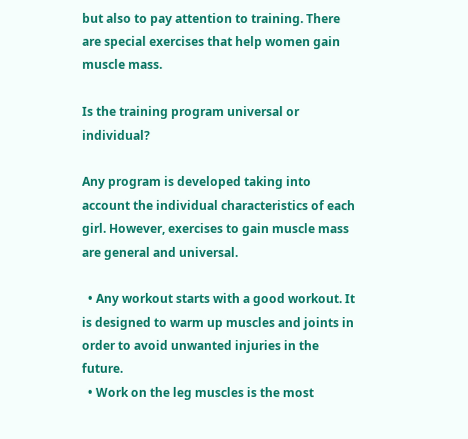but also to pay attention to training. There are special exercises that help women gain muscle mass.

Is the training program universal or individual?

Any program is developed taking into account the individual characteristics of each girl. However, exercises to gain muscle mass are general and universal.

  • Any workout starts with a good workout. It is designed to warm up muscles and joints in order to avoid unwanted injuries in the future.
  • Work on the leg muscles is the most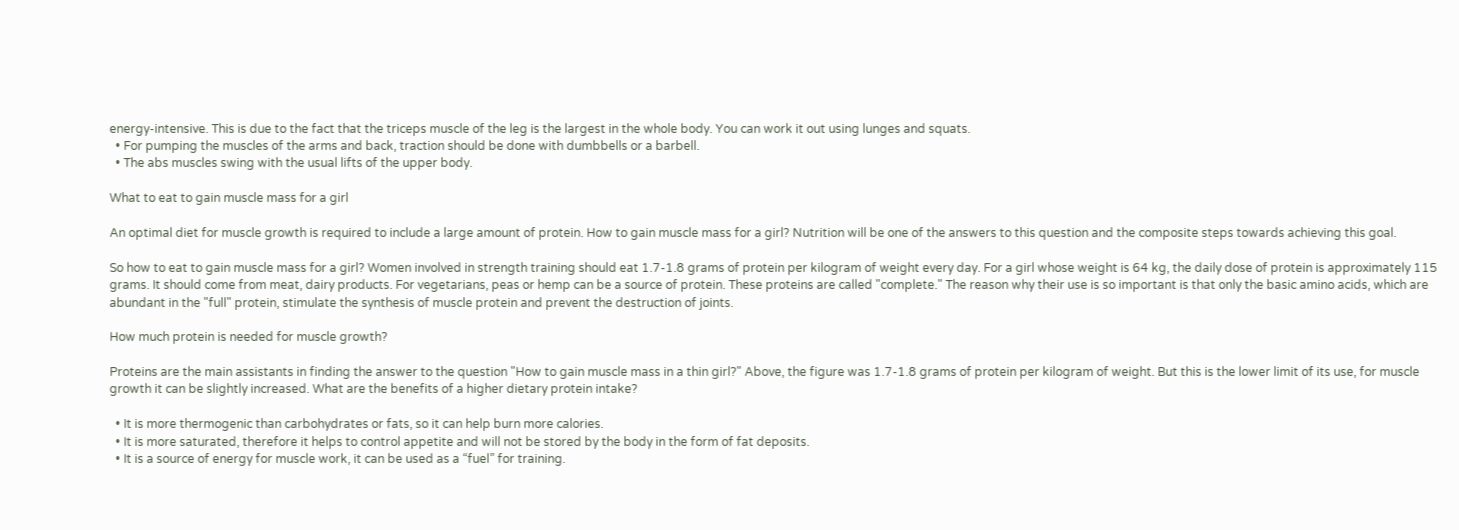energy-intensive. This is due to the fact that the triceps muscle of the leg is the largest in the whole body. You can work it out using lunges and squats.
  • For pumping the muscles of the arms and back, traction should be done with dumbbells or a barbell.
  • The abs muscles swing with the usual lifts of the upper body.

What to eat to gain muscle mass for a girl

An optimal diet for muscle growth is required to include a large amount of protein. How to gain muscle mass for a girl? Nutrition will be one of the answers to this question and the composite steps towards achieving this goal.

So how to eat to gain muscle mass for a girl? Women involved in strength training should eat 1.7-1.8 grams of protein per kilogram of weight every day. For a girl whose weight is 64 kg, the daily dose of protein is approximately 115 grams. It should come from meat, dairy products. For vegetarians, peas or hemp can be a source of protein. These proteins are called "complete." The reason why their use is so important is that only the basic amino acids, which are abundant in the "full" protein, stimulate the synthesis of muscle protein and prevent the destruction of joints.

How much protein is needed for muscle growth?

Proteins are the main assistants in finding the answer to the question "How to gain muscle mass in a thin girl?" Above, the figure was 1.7-1.8 grams of protein per kilogram of weight. But this is the lower limit of its use, for muscle growth it can be slightly increased. What are the benefits of a higher dietary protein intake?

  • It is more thermogenic than carbohydrates or fats, so it can help burn more calories.
  • It is more saturated, therefore it helps to control appetite and will not be stored by the body in the form of fat deposits.
  • It is a source of energy for muscle work, it can be used as a “fuel” for training.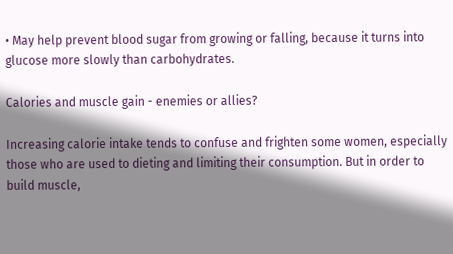• May help prevent blood sugar from growing or falling, because it turns into glucose more slowly than carbohydrates.

Calories and muscle gain - enemies or allies?

Increasing calorie intake tends to confuse and frighten some women, especially those who are used to dieting and limiting their consumption. But in order to build muscle,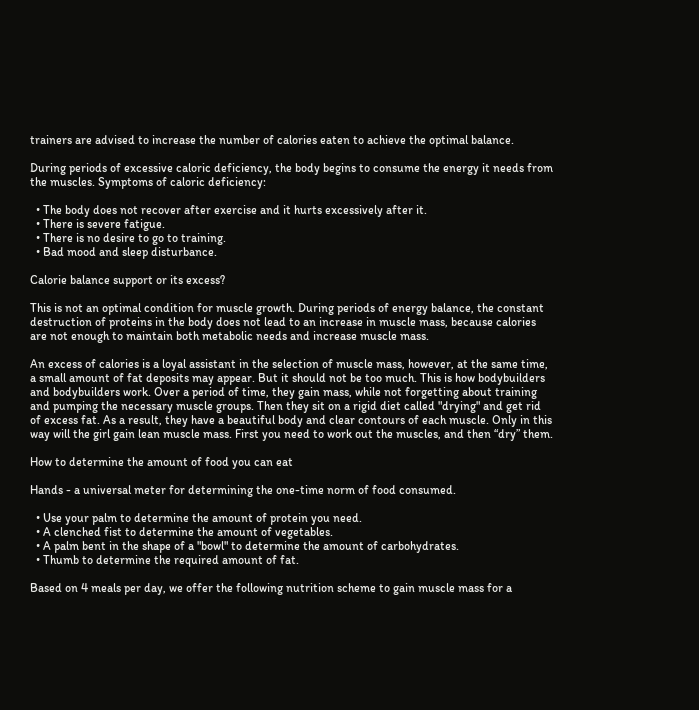trainers are advised to increase the number of calories eaten to achieve the optimal balance.

During periods of excessive caloric deficiency, the body begins to consume the energy it needs from the muscles. Symptoms of caloric deficiency:

  • The body does not recover after exercise and it hurts excessively after it.
  • There is severe fatigue.
  • There is no desire to go to training.
  • Bad mood and sleep disturbance.

Calorie balance support or its excess?

This is not an optimal condition for muscle growth. During periods of energy balance, the constant destruction of proteins in the body does not lead to an increase in muscle mass, because calories are not enough to maintain both metabolic needs and increase muscle mass.

An excess of calories is a loyal assistant in the selection of muscle mass, however, at the same time, a small amount of fat deposits may appear. But it should not be too much. This is how bodybuilders and bodybuilders work. Over a period of time, they gain mass, while not forgetting about training and pumping the necessary muscle groups. Then they sit on a rigid diet called "drying" and get rid of excess fat. As a result, they have a beautiful body and clear contours of each muscle. Only in this way will the girl gain lean muscle mass. First you need to work out the muscles, and then “dry” them.

How to determine the amount of food you can eat

Hands - a universal meter for determining the one-time norm of food consumed.

  • Use your palm to determine the amount of protein you need.
  • A clenched fist to determine the amount of vegetables.
  • A palm bent in the shape of a "bowl" to determine the amount of carbohydrates.
  • Thumb to determine the required amount of fat.

Based on 4 meals per day, we offer the following nutrition scheme to gain muscle mass for a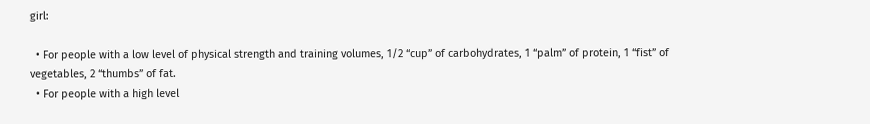girl:

  • For people with a low level of physical strength and training volumes, 1/2 “cup” of carbohydrates, 1 “palm” of protein, 1 “fist” of vegetables, 2 “thumbs” of fat.
  • For people with a high level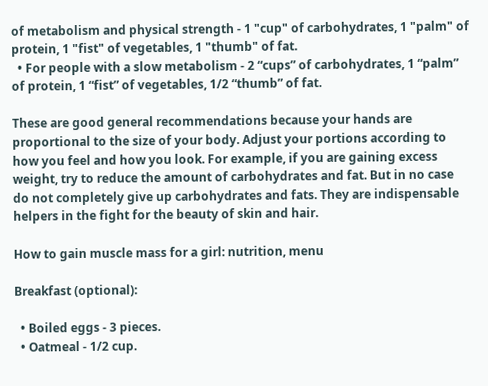of metabolism and physical strength - 1 "cup" of carbohydrates, 1 "palm" of protein, 1 "fist" of vegetables, 1 "thumb" of fat.
  • For people with a slow metabolism - 2 “cups” of carbohydrates, 1 “palm” of protein, 1 “fist” of vegetables, 1/2 “thumb” of fat.

These are good general recommendations because your hands are proportional to the size of your body. Adjust your portions according to how you feel and how you look. For example, if you are gaining excess weight, try to reduce the amount of carbohydrates and fat. But in no case do not completely give up carbohydrates and fats. They are indispensable helpers in the fight for the beauty of skin and hair.

How to gain muscle mass for a girl: nutrition, menu

Breakfast (optional):

  • Boiled eggs - 3 pieces.
  • Oatmeal - 1/2 cup.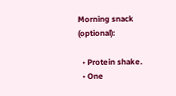Morning snack (optional):

  • Protein shake.
  • One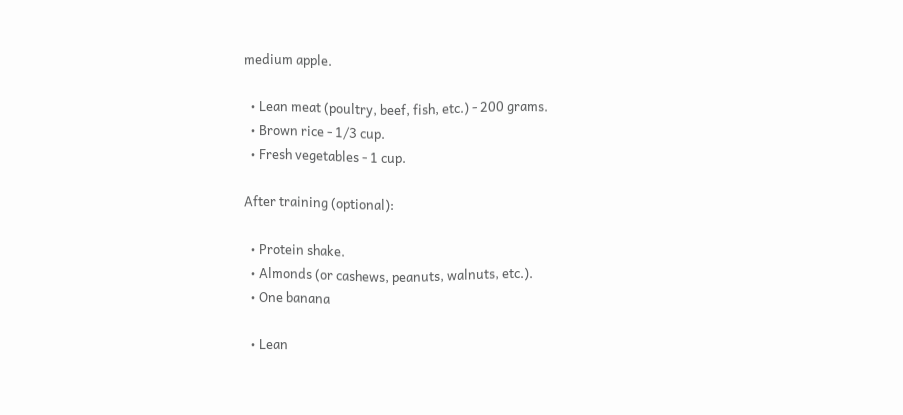medium apple.

  • Lean meat (poultry, beef, fish, etc.) - 200 grams.
  • Brown rice - 1/3 cup.
  • Fresh vegetables - 1 cup.

After training (optional):

  • Protein shake.
  • Almonds (or cashews, peanuts, walnuts, etc.).
  • One banana

  • Lean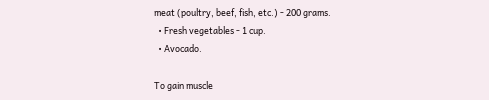meat (poultry, beef, fish, etc.) - 200 grams.
  • Fresh vegetables - 1 cup.
  • Avocado.

To gain muscle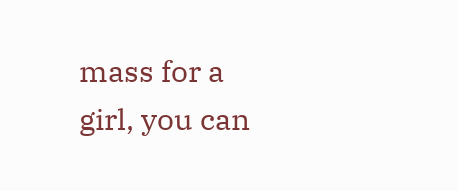mass for a girl, you can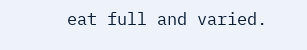eat full and varied.